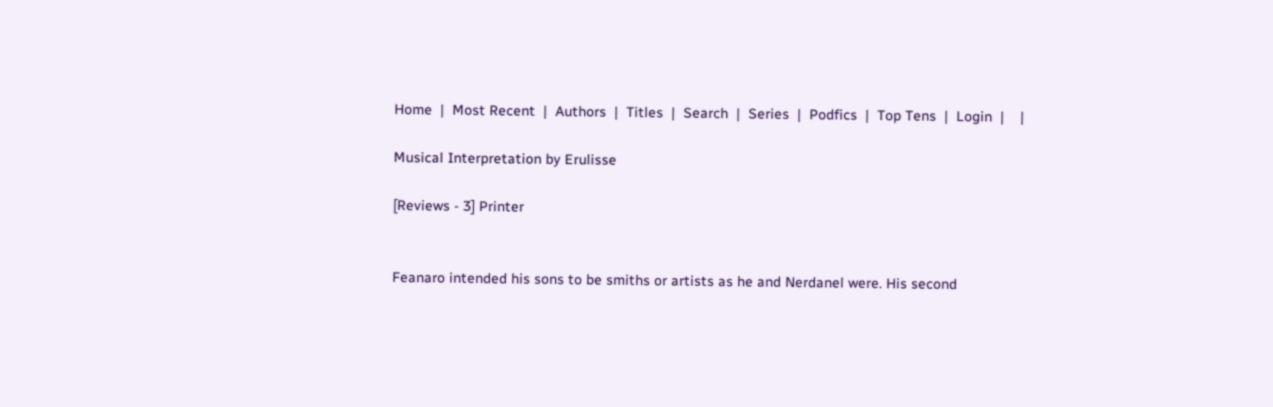Home  |  Most Recent  |  Authors  |  Titles  |  Search  |  Series  |  Podfics  |  Top Tens  |  Login  |    |

Musical Interpretation by Erulisse

[Reviews - 3] Printer


Feanaro intended his sons to be smiths or artists as he and Nerdanel were. His second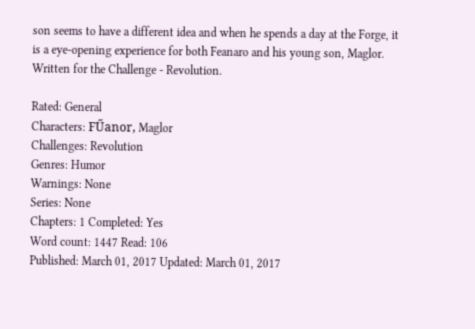son seems to have a different idea and when he spends a day at the Forge, it is a eye-opening experience for both Feanaro and his young son, Maglor. Written for the Challenge - Revolution.

Rated: General
Characters: FŰanor, Maglor
Challenges: Revolution
Genres: Humor
Warnings: None
Series: None
Chapters: 1 Completed: Yes
Word count: 1447 Read: 106
Published: March 01, 2017 Updated: March 01, 2017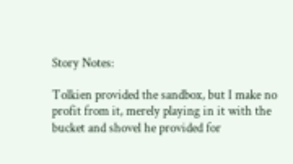Story Notes:

Tolkien provided the sandbox, but I make no profit from it, merely playing in it with the bucket and shovel he provided for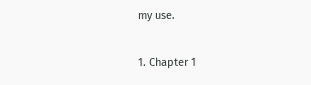my use.

1. Chapter 1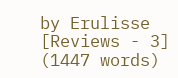by Erulisse [Reviews - 3] (1447 words)